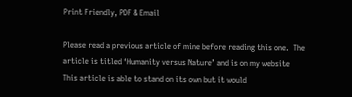Print Friendly, PDF & Email

Please read a previous article of mine before reading this one.  The article is titled ‘Humanity versus Nature’ and is on my website  This article is able to stand on its own but it would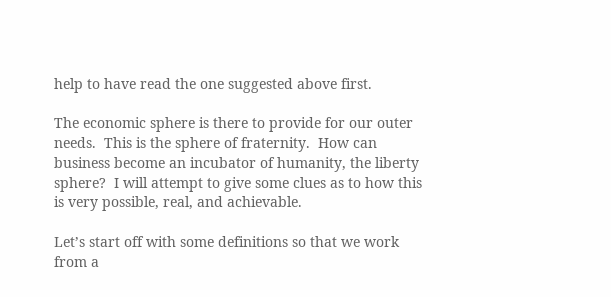help to have read the one suggested above first.

The economic sphere is there to provide for our outer needs.  This is the sphere of fraternity.  How can business become an incubator of humanity, the liberty sphere?  I will attempt to give some clues as to how this is very possible, real, and achievable.

Let’s start off with some definitions so that we work from a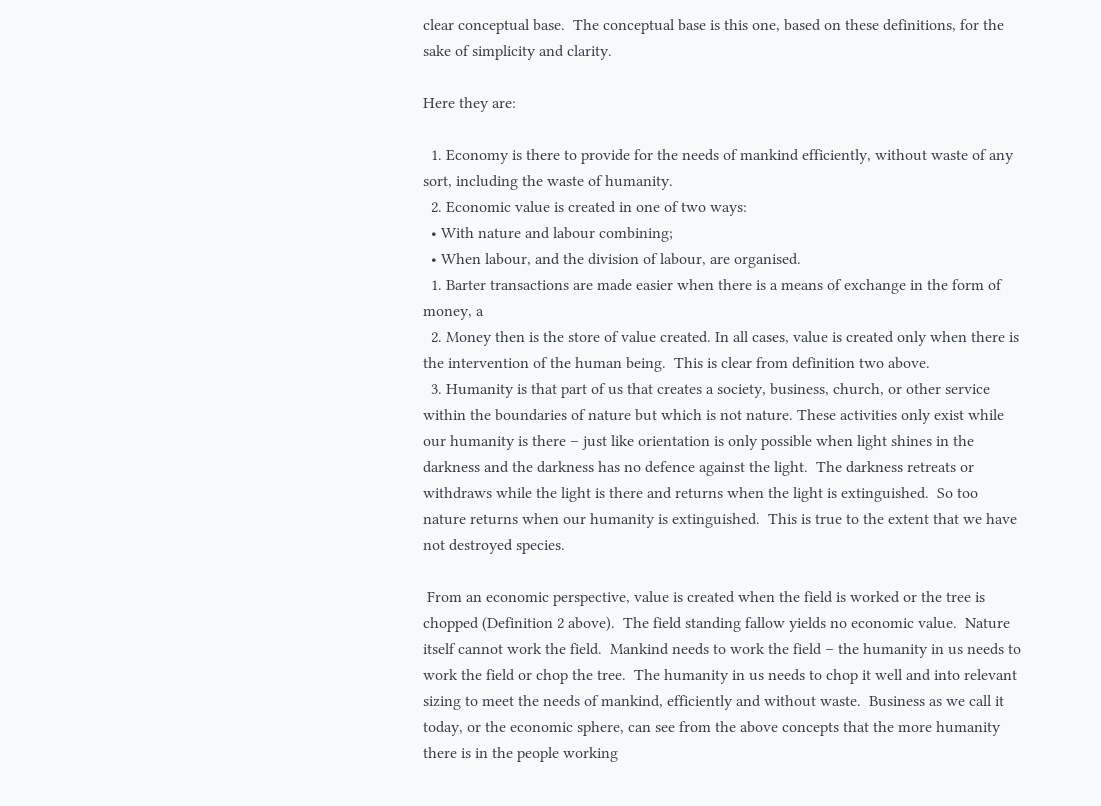clear conceptual base.  The conceptual base is this one, based on these definitions, for the sake of simplicity and clarity.

Here they are:

  1. Economy is there to provide for the needs of mankind efficiently, without waste of any sort, including the waste of humanity.
  2. Economic value is created in one of two ways:
  • With nature and labour combining;
  • When labour, and the division of labour, are organised.
  1. Barter transactions are made easier when there is a means of exchange in the form of money, a
  2. Money then is the store of value created. In all cases, value is created only when there is the intervention of the human being.  This is clear from definition two above.
  3. Humanity is that part of us that creates a society, business, church, or other service within the boundaries of nature but which is not nature. These activities only exist while our humanity is there – just like orientation is only possible when light shines in the darkness and the darkness has no defence against the light.  The darkness retreats or withdraws while the light is there and returns when the light is extinguished.  So too nature returns when our humanity is extinguished.  This is true to the extent that we have not destroyed species.

 From an economic perspective, value is created when the field is worked or the tree is chopped (Definition 2 above).  The field standing fallow yields no economic value.  Nature itself cannot work the field.  Mankind needs to work the field – the humanity in us needs to work the field or chop the tree.  The humanity in us needs to chop it well and into relevant sizing to meet the needs of mankind, efficiently and without waste.  Business as we call it today, or the economic sphere, can see from the above concepts that the more humanity there is in the people working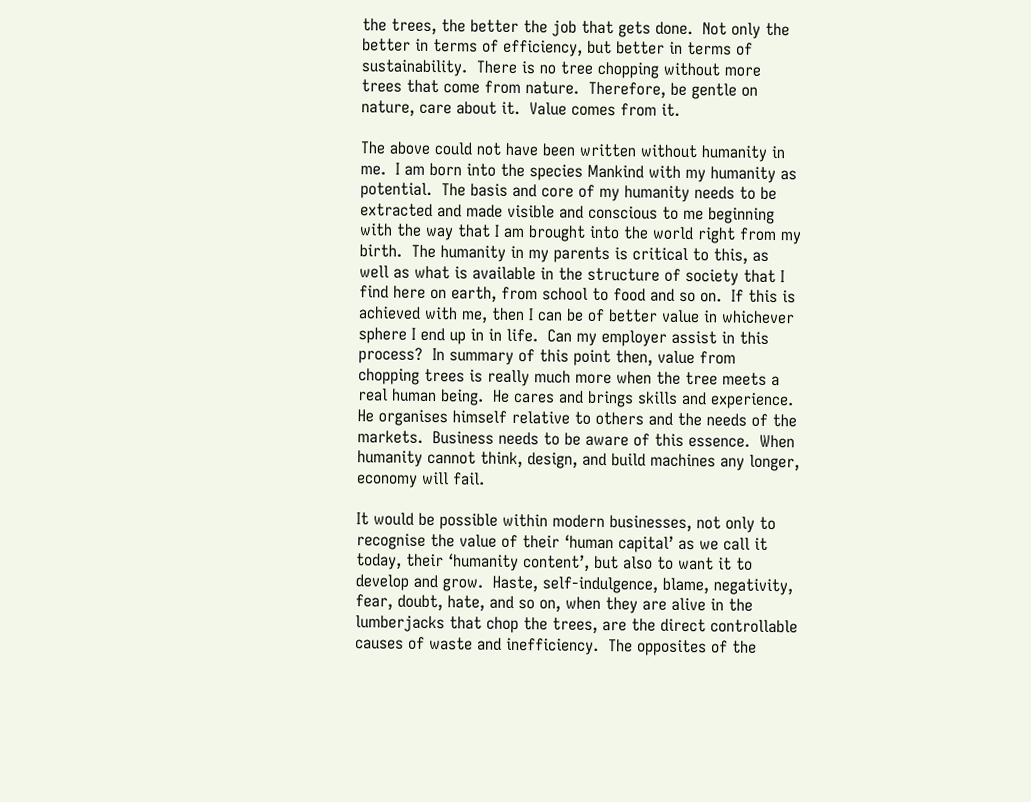the trees, the better the job that gets done.  Not only the better in terms of efficiency, but better in terms of sustainability.  There is no tree chopping without more trees that come from nature.  Therefore, be gentle on nature, care about it.  Value comes from it.

The above could not have been written without humanity in me.  I am born into the species Mankind with my humanity as potential.  The basis and core of my humanity needs to be extracted and made visible and conscious to me beginning with the way that I am brought into the world right from my birth.  The humanity in my parents is critical to this, as well as what is available in the structure of society that I find here on earth, from school to food and so on.  If this is achieved with me, then I can be of better value in whichever sphere I end up in in life.  Can my employer assist in this process?  In summary of this point then, value from chopping trees is really much more when the tree meets a real human being.  He cares and brings skills and experience.  He organises himself relative to others and the needs of the markets.  Business needs to be aware of this essence.  When humanity cannot think, design, and build machines any longer, economy will fail.

It would be possible within modern businesses, not only to recognise the value of their ‘human capital’ as we call it today, their ‘humanity content’, but also to want it to develop and grow.  Haste, self-indulgence, blame, negativity, fear, doubt, hate, and so on, when they are alive in the lumberjacks that chop the trees, are the direct controllable causes of waste and inefficiency.  The opposites of the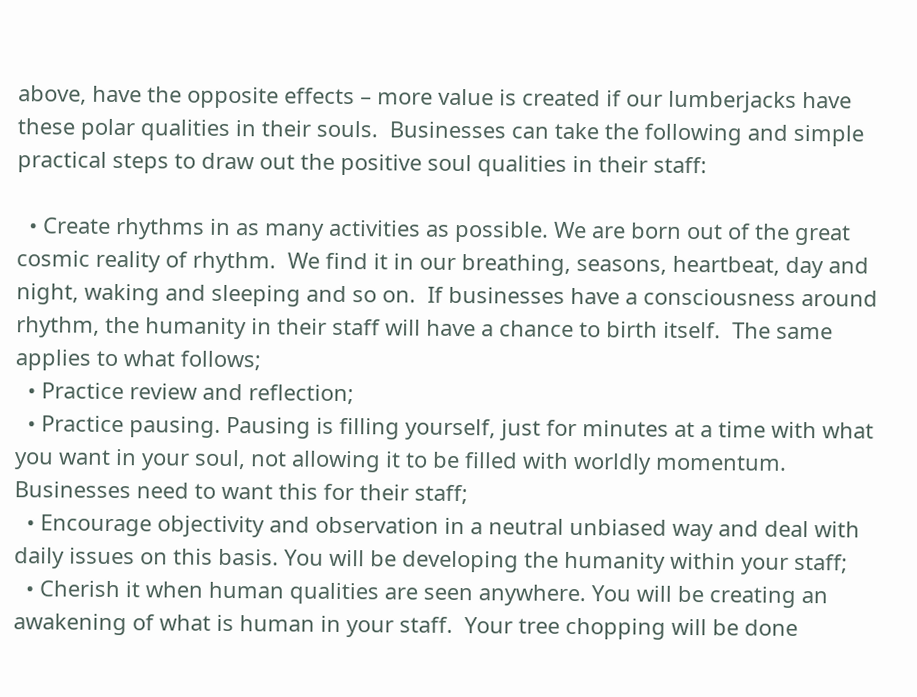above, have the opposite effects – more value is created if our lumberjacks have these polar qualities in their souls.  Businesses can take the following and simple practical steps to draw out the positive soul qualities in their staff:

  • Create rhythms in as many activities as possible. We are born out of the great cosmic reality of rhythm.  We find it in our breathing, seasons, heartbeat, day and night, waking and sleeping and so on.  If businesses have a consciousness around rhythm, the humanity in their staff will have a chance to birth itself.  The same applies to what follows;
  • Practice review and reflection;
  • Practice pausing. Pausing is filling yourself, just for minutes at a time with what you want in your soul, not allowing it to be filled with worldly momentum.  Businesses need to want this for their staff;
  • Encourage objectivity and observation in a neutral unbiased way and deal with daily issues on this basis. You will be developing the humanity within your staff;
  • Cherish it when human qualities are seen anywhere. You will be creating an awakening of what is human in your staff.  Your tree chopping will be done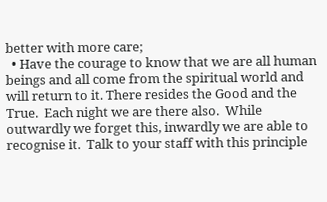better with more care;
  • Have the courage to know that we are all human beings and all come from the spiritual world and will return to it. There resides the Good and the True.  Each night we are there also.  While outwardly we forget this, inwardly we are able to recognise it.  Talk to your staff with this principle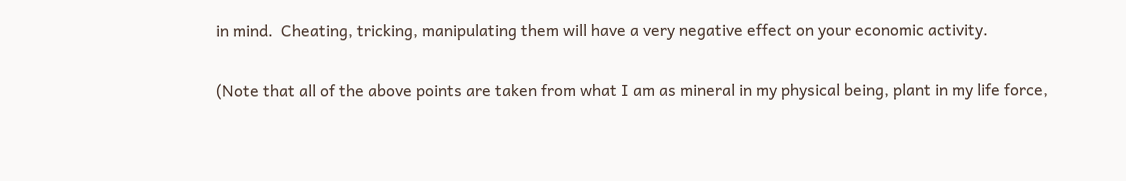in mind.  Cheating, tricking, manipulating them will have a very negative effect on your economic activity.

(Note that all of the above points are taken from what I am as mineral in my physical being, plant in my life force,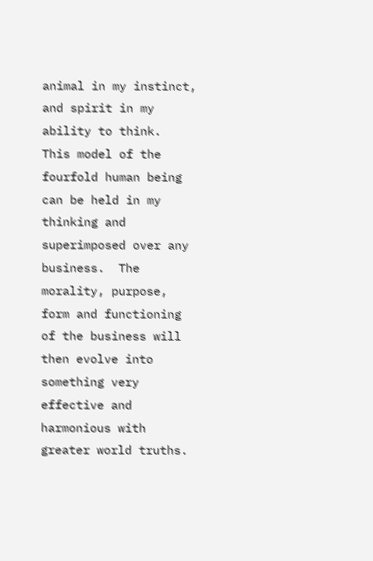animal in my instinct, and spirit in my ability to think.  This model of the fourfold human being can be held in my thinking and superimposed over any business.  The morality, purpose, form and functioning of the business will then evolve into something very effective and harmonious with greater world truths.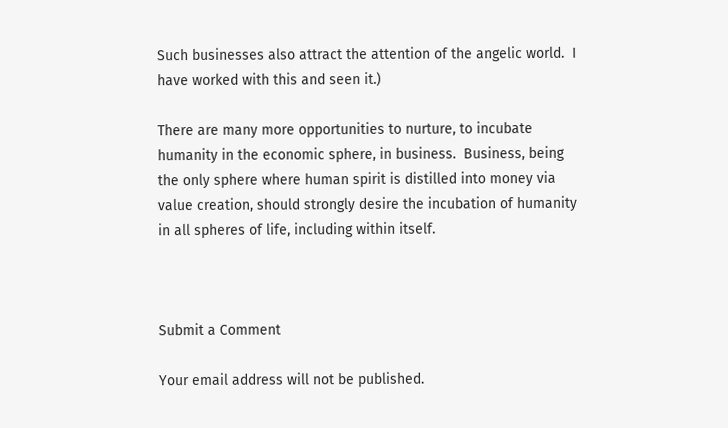Such businesses also attract the attention of the angelic world.  I have worked with this and seen it.)

There are many more opportunities to nurture, to incubate humanity in the economic sphere, in business.  Business, being the only sphere where human spirit is distilled into money via value creation, should strongly desire the incubation of humanity in all spheres of life, including within itself.



Submit a Comment

Your email address will not be published.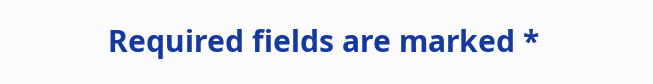Required fields are marked *